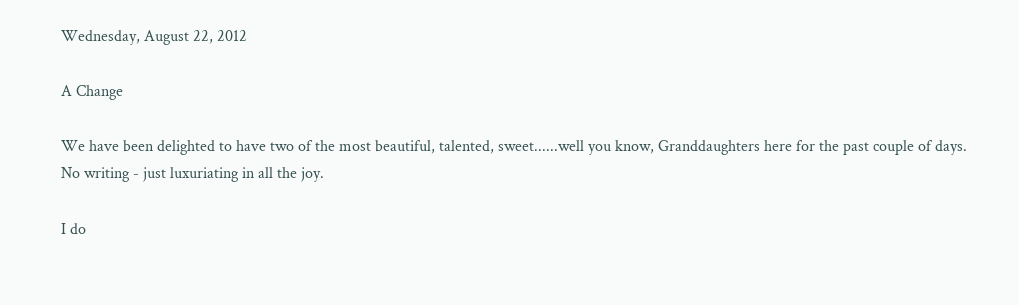Wednesday, August 22, 2012

A Change

We have been delighted to have two of the most beautiful, talented, sweet......well you know, Granddaughters here for the past couple of days. No writing - just luxuriating in all the joy.

I do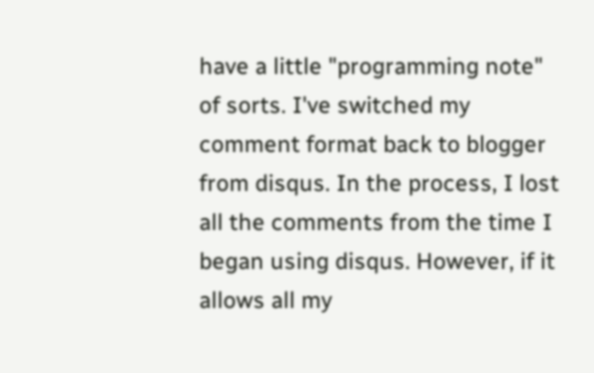have a little "programming note" of sorts. I've switched my comment format back to blogger from disqus. In the process, I lost all the comments from the time I began using disqus. However, if it allows all my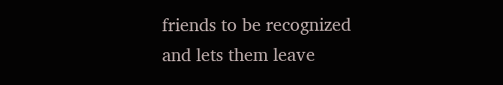friends to be recognized and lets them leave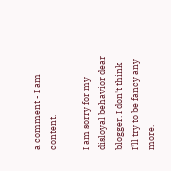a comment - I am content.

I am sorry for my disloyal behavior dear blogger. I don't think I'll try to be fancy any more.